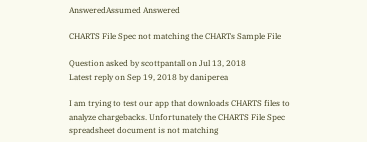AnsweredAssumed Answered

CHARTS File Spec not matching the CHARTs Sample File

Question asked by scottpantall on Jul 13, 2018
Latest reply on Sep 19, 2018 by daniperea

I am trying to test our app that downloads CHARTS files to analyze chargebacks. Unfortunately the CHARTS File Spec spreadsheet document is not matching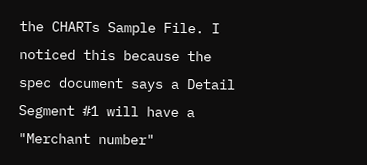the CHARTs Sample File. I noticed this because the spec document says a Detail Segment #1 will have a "Merchant number"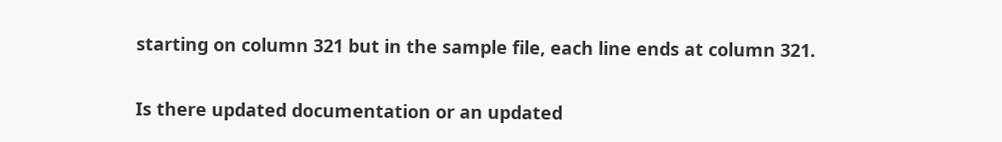starting on column 321 but in the sample file, each line ends at column 321.


Is there updated documentation or an updated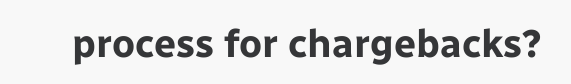process for chargebacks?